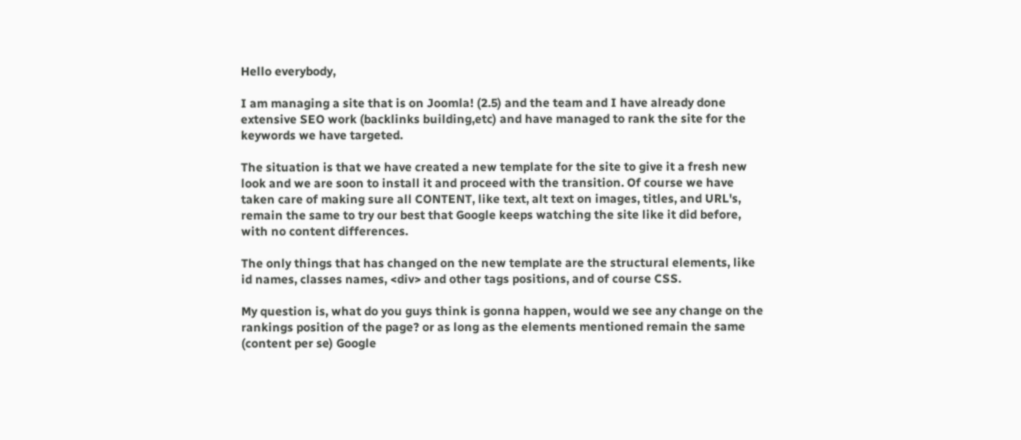Hello everybody,

I am managing a site that is on Joomla! (2.5) and the team and I have already done extensive SEO work (backlinks building,etc) and have managed to rank the site for the keywords we have targeted.

The situation is that we have created a new template for the site to give it a fresh new look and we are soon to install it and proceed with the transition. Of course we have taken care of making sure all CONTENT, like text, alt text on images, titles, and URL's, remain the same to try our best that Google keeps watching the site like it did before, with no content differences.

The only things that has changed on the new template are the structural elements, like id names, classes names, <div> and other tags positions, and of course CSS.

My question is, what do you guys think is gonna happen, would we see any change on the rankings position of the page? or as long as the elements mentioned remain the same (content per se) Google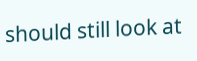should still look at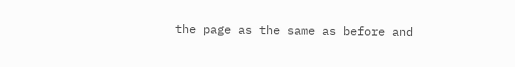the page as the same as before and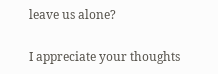leave us alone?

I appreciate your thoughts